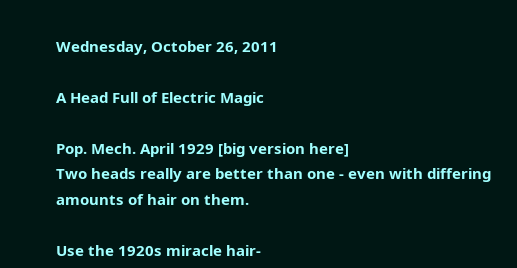Wednesday, October 26, 2011

A Head Full of Electric Magic

Pop. Mech. April 1929 [big version here]
Two heads really are better than one - even with differing amounts of hair on them.

Use the 1920s miracle hair-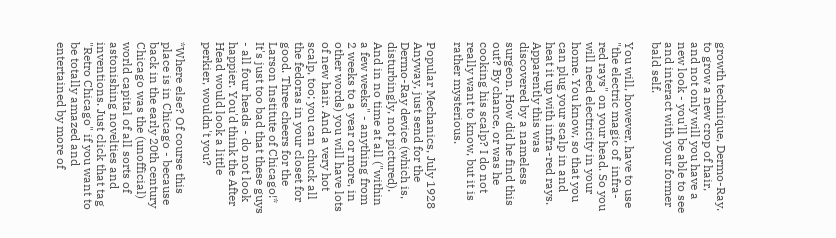growth technique, Dermo-Ray. to grow a new crop of hair, and not only will you have a new look - you'll be able to see and interact with your former bald self.

You will, however, have to use "the electric magic of  infra-red rays" on your head. So you will need electricity in your home. You know, so that you can plug your scalp in and heat it up with infra-red rays. Apparently this was discovered by a nameless surgeon. How did he find this out? By chance, or was he cooking his scalp? I do not really want to know, but it is rather mysterious.

Popular Mechanics, July 1928
Anyway, just send for the Dermo-Ray device (which is, disturbingly, not pictured). And in no time at all ("within a few weeks" - anything from 2 weeks to a year or more, in other words) you will have lots of new hair. And a very hot scalp, too; you can chuck all the fedoras in your closet for good. Three cheers for the Larson Institute of Chicago!* It's just too bad that these guys - all four heads - do not look happier. You'd think the After Head would look a little perkier, wouldn't you?

*Where else? Of course this place is in Chicago - because back in the early 20th century Chicago was the (unofficial) world capital of all sorts of astonishing novelties and inventions. Just click that tag "Retro Chicago" if you want to be totally amazed and entertained by more of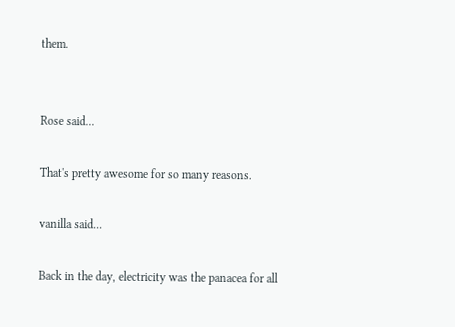them.


Rose said...

That's pretty awesome for so many reasons.

vanilla said...

Back in the day, electricity was the panacea for all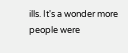ills. It's a wonder more people were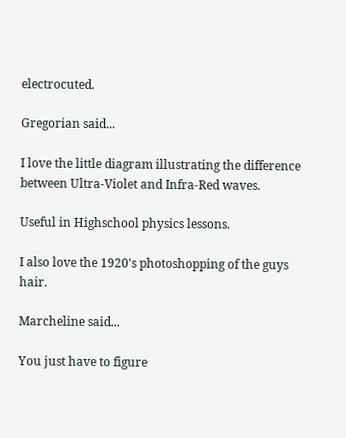electrocuted.

Gregorian said...

I love the little diagram illustrating the difference between Ultra-Violet and Infra-Red waves.

Useful in Highschool physics lessons.

I also love the 1920's photoshopping of the guys hair.

Marcheline said...

You just have to figure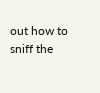out how to sniff the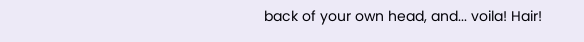back of your own head, and... voila! Hair!